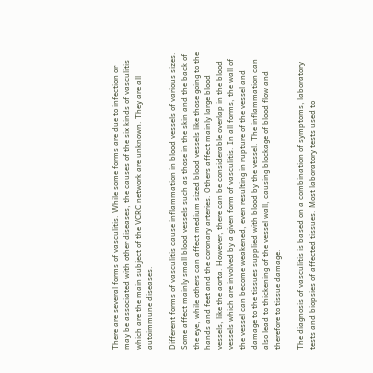There are several forms of vasculitis. While some forms are due to infection or may be associated with other diseases, the causes of the six kinds of vasculitis which are the main subject of the VCRC network are unknown. They are all autoimmune diseases.

Different forms of vasculitis cause inflammation in blood vessels of various sizes. Some affect mainly small blood vessels such as those in the skin and the back of the eye, while others can affect medium sized blood vessels like those going to the hands and feet and the coronary arteries. Others affect mainly large blood vessels, like the aorta. However, there can be considerable overlap in the blood vessels which are involved by a given form of vasculitis. In all forms, the wall of the vessel can become weakened, even resulting in rupture of the vessel and damage to the tissues supplied with blood by the vessel. The inflammation can also lead to thickening of the vessel wall, causing blockage of blood flow and therefore to tissue damage.

The diagnosis of vasculitis is based on a combination of symptoms, laboratory tests and biopsies of affected tissues. Most laboratory tests used to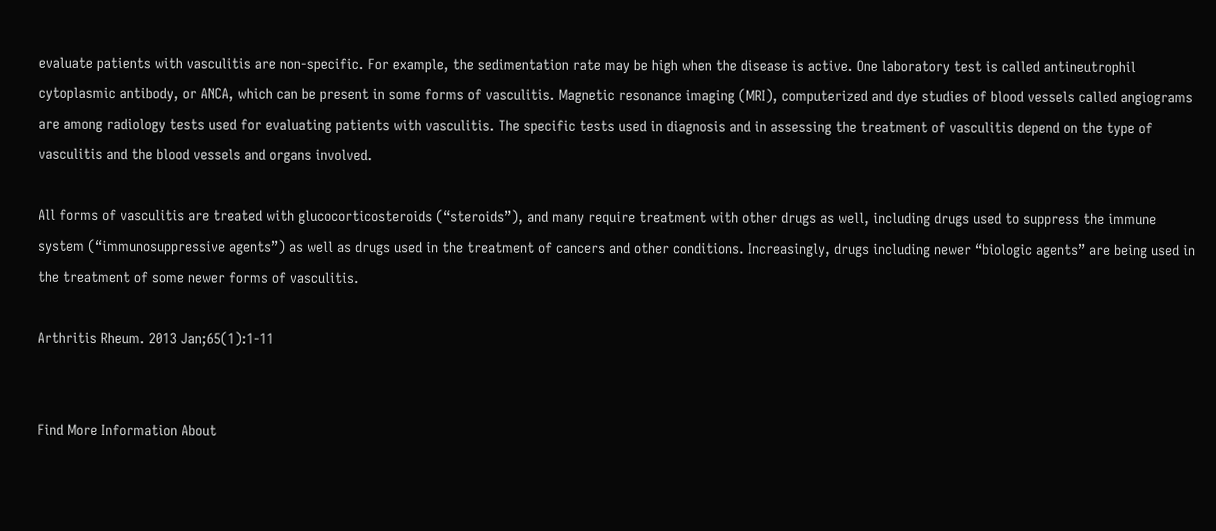evaluate patients with vasculitis are non-specific. For example, the sedimentation rate may be high when the disease is active. One laboratory test is called antineutrophil cytoplasmic antibody, or ANCA, which can be present in some forms of vasculitis. Magnetic resonance imaging (MRI), computerized and dye studies of blood vessels called angiograms are among radiology tests used for evaluating patients with vasculitis. The specific tests used in diagnosis and in assessing the treatment of vasculitis depend on the type of vasculitis and the blood vessels and organs involved.

All forms of vasculitis are treated with glucocorticosteroids (“steroids”), and many require treatment with other drugs as well, including drugs used to suppress the immune system (“immunosuppressive agents”) as well as drugs used in the treatment of cancers and other conditions. Increasingly, drugs including newer “biologic agents” are being used in the treatment of some newer forms of vasculitis.

Arthritis Rheum. 2013 Jan;65(1):1-11


Find More Information About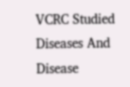VCRC Studied Diseases And Disease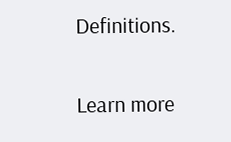Definitions.

Learn more